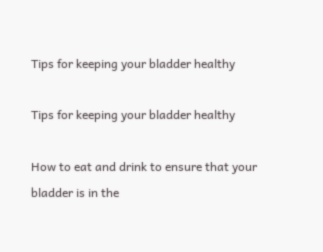Tips for keeping your bladder healthy

Tips for keeping your bladder healthy

How to eat and drink to ensure that your bladder is in the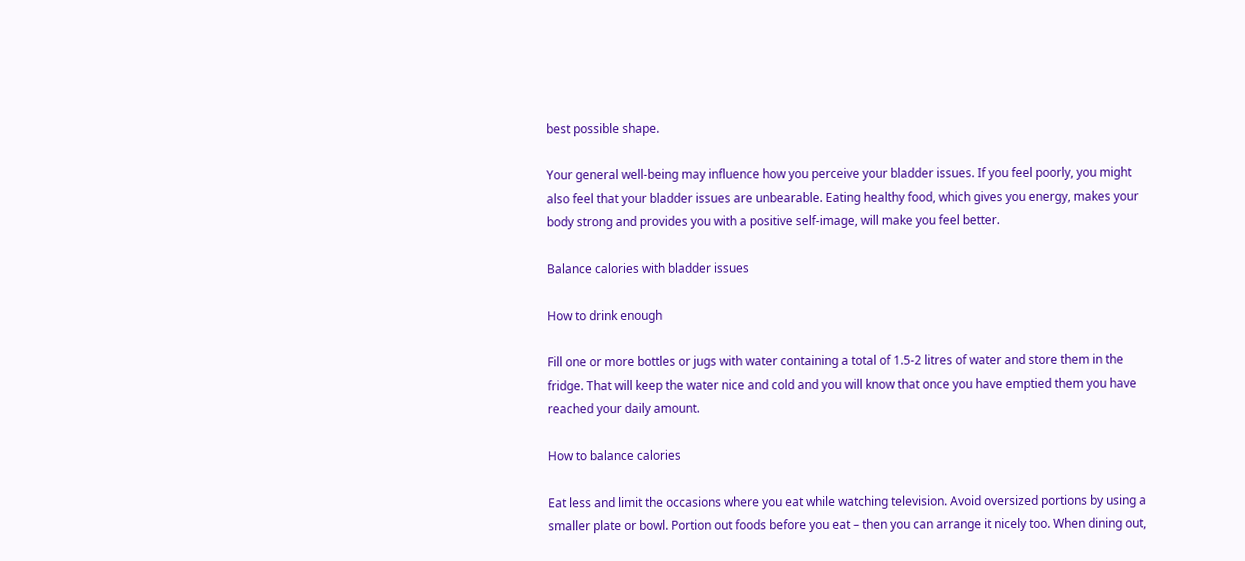best possible shape.

Your general well-being may influence how you perceive your bladder issues. If you feel poorly, you might also feel that your bladder issues are unbearable. Eating healthy food, which gives you energy, makes your body strong and provides you with a positive self-image, will make you feel better.

Balance calories with bladder issues

How to drink enough

Fill one or more bottles or jugs with water containing a total of 1.5-2 litres of water and store them in the fridge. That will keep the water nice and cold and you will know that once you have emptied them you have reached your daily amount.

How to balance calories

Eat less and limit the occasions where you eat while watching television. Avoid oversized portions by using a smaller plate or bowl. Portion out foods before you eat – then you can arrange it nicely too. When dining out,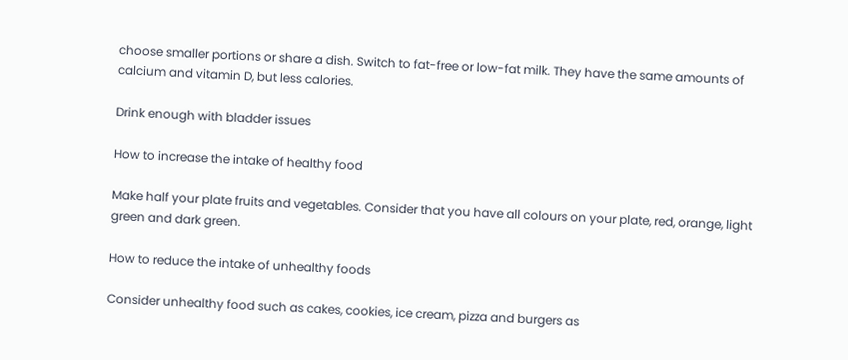choose smaller portions or share a dish. Switch to fat-free or low-fat milk. They have the same amounts of calcium and vitamin D, but less calories.

Drink enough with bladder issues

How to increase the intake of healthy food

Make half your plate fruits and vegetables. Consider that you have all colours on your plate, red, orange, light green and dark green.

How to reduce the intake of unhealthy foods

Consider unhealthy food such as cakes, cookies, ice cream, pizza and burgers as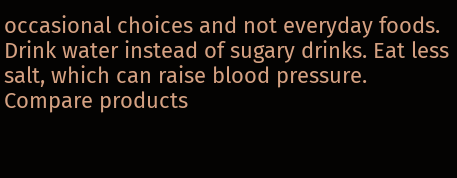occasional choices and not everyday foods. Drink water instead of sugary drinks. Eat less salt, which can raise blood pressure. Compare products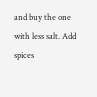and buy the one with less salt. Add spices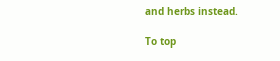and herbs instead.

To top